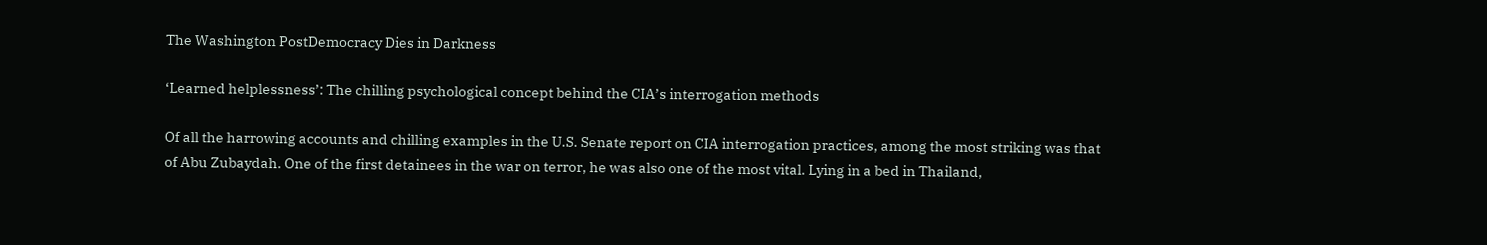The Washington PostDemocracy Dies in Darkness

‘Learned helplessness’: The chilling psychological concept behind the CIA’s interrogation methods

Of all the harrowing accounts and chilling examples in the U.S. Senate report on CIA interrogation practices, among the most striking was that of Abu Zubaydah. One of the first detainees in the war on terror, he was also one of the most vital. Lying in a bed in Thailand,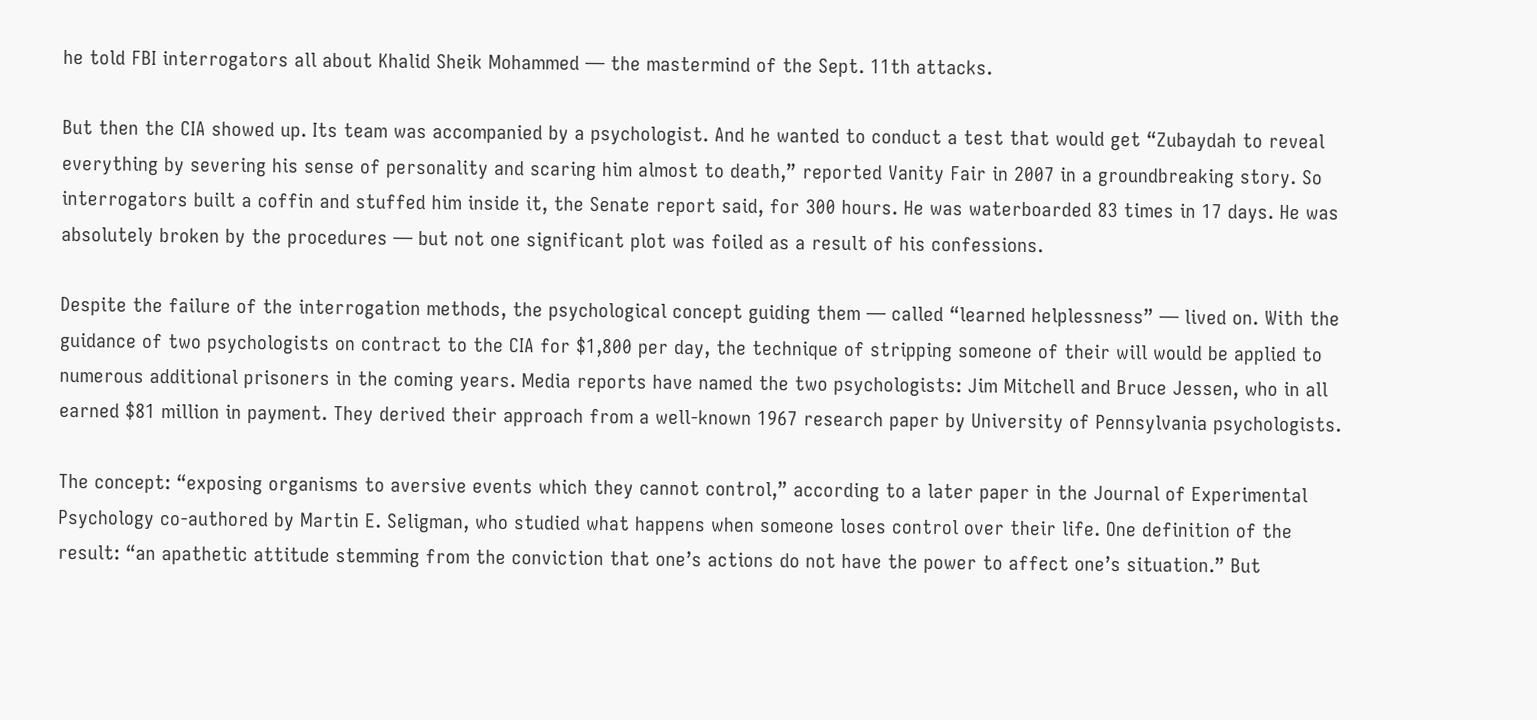he told FBI interrogators all about Khalid Sheik Mohammed — the mastermind of the Sept. 11th attacks.

But then the CIA showed up. Its team was accompanied by a psychologist. And he wanted to conduct a test that would get “Zubaydah to reveal everything by severing his sense of personality and scaring him almost to death,” reported Vanity Fair in 2007 in a groundbreaking story. So interrogators built a coffin and stuffed him inside it, the Senate report said, for 300 hours. He was waterboarded 83 times in 17 days. He was absolutely broken by the procedures — but not one significant plot was foiled as a result of his confessions.

Despite the failure of the interrogation methods, the psychological concept guiding them — called “learned helplessness” — lived on. With the guidance of two psychologists on contract to the CIA for $1,800 per day, the technique of stripping someone of their will would be applied to numerous additional prisoners in the coming years. Media reports have named the two psychologists: Jim Mitchell and Bruce Jessen, who in all earned $81 million in payment. They derived their approach from a well-known 1967 research paper by University of Pennsylvania psychologists.

The concept: “exposing organisms to aversive events which they cannot control,” according to a later paper in the Journal of Experimental Psychology co-authored by Martin E. Seligman, who studied what happens when someone loses control over their life. One definition of the result: “an apathetic attitude stemming from the conviction that one’s actions do not have the power to affect one’s situation.” But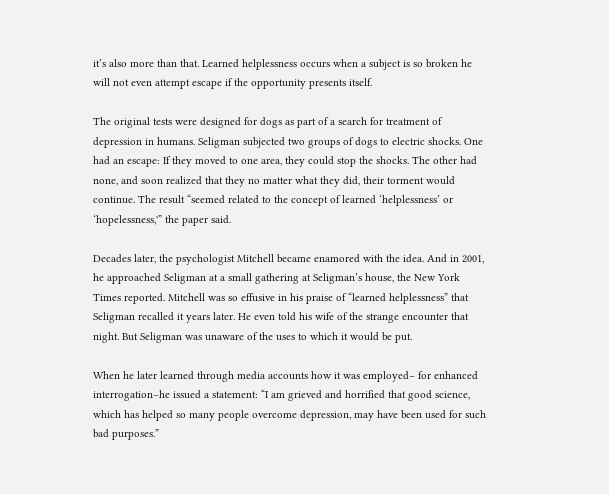it’s also more than that. Learned helplessness occurs when a subject is so broken he will not even attempt escape if the opportunity presents itself.

The original tests were designed for dogs as part of a search for treatment of depression in humans. Seligman subjected two groups of dogs to electric shocks. One had an escape: If they moved to one area, they could stop the shocks. The other had none, and soon realized that they no matter what they did, their torment would continue. The result “seemed related to the concept of learned ‘helplessness’ or ‘hopelessness,'” the paper said.

Decades later, the psychologist Mitchell became enamored with the idea. And in 2001, he approached Seligman at a small gathering at Seligman’s house, the New York Times reported. Mitchell was so effusive in his praise of “learned helplessness” that Seligman recalled it years later. He even told his wife of the strange encounter that night. But Seligman was unaware of the uses to which it would be put.

When he later learned through media accounts how it was employed– for enhanced interrogation–he issued a statement: “I am grieved and horrified that good science, which has helped so many people overcome depression, may have been used for such bad purposes.”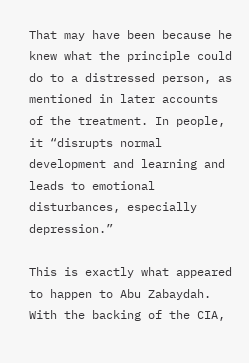That may have been because he knew what the principle could do to a distressed person, as mentioned in later accounts of the treatment. In people, it “disrupts normal development and learning and leads to emotional disturbances, especially depression.”

This is exactly what appeared to happen to Abu Zabaydah. With the backing of the CIA,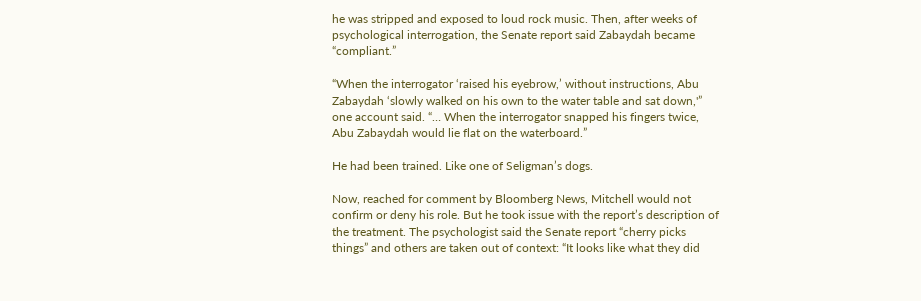he was stripped and exposed to loud rock music. Then, after weeks of psychological interrogation, the Senate report said Zabaydah became “compliant.”

“When the interrogator ‘raised his eyebrow,’ without instructions, Abu Zabaydah ‘slowly walked on his own to the water table and sat down,'” one account said. “… When the interrogator snapped his fingers twice, Abu Zabaydah would lie flat on the waterboard.”

He had been trained. Like one of Seligman’s dogs.

Now, reached for comment by Bloomberg News, Mitchell would not confirm or deny his role. But he took issue with the report’s description of the treatment. The psychologist said the Senate report “cherry picks things” and others are taken out of context: “It looks like what they did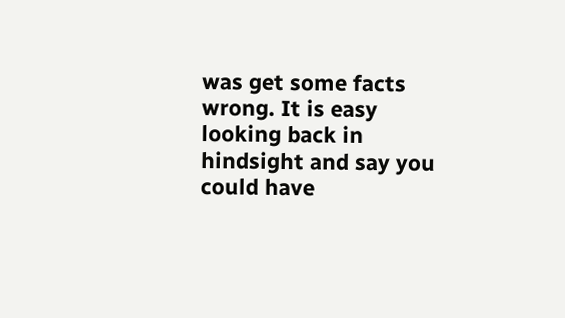was get some facts wrong. It is easy looking back in hindsight and say you could have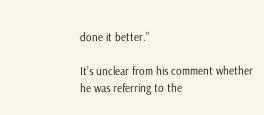done it better.”

It’s unclear from his comment whether he was referring to the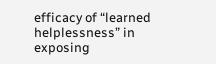efficacy of “learned helplessness” in exposing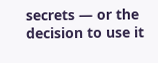secrets — or the decision to use it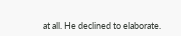at all. He declined to elaborate.